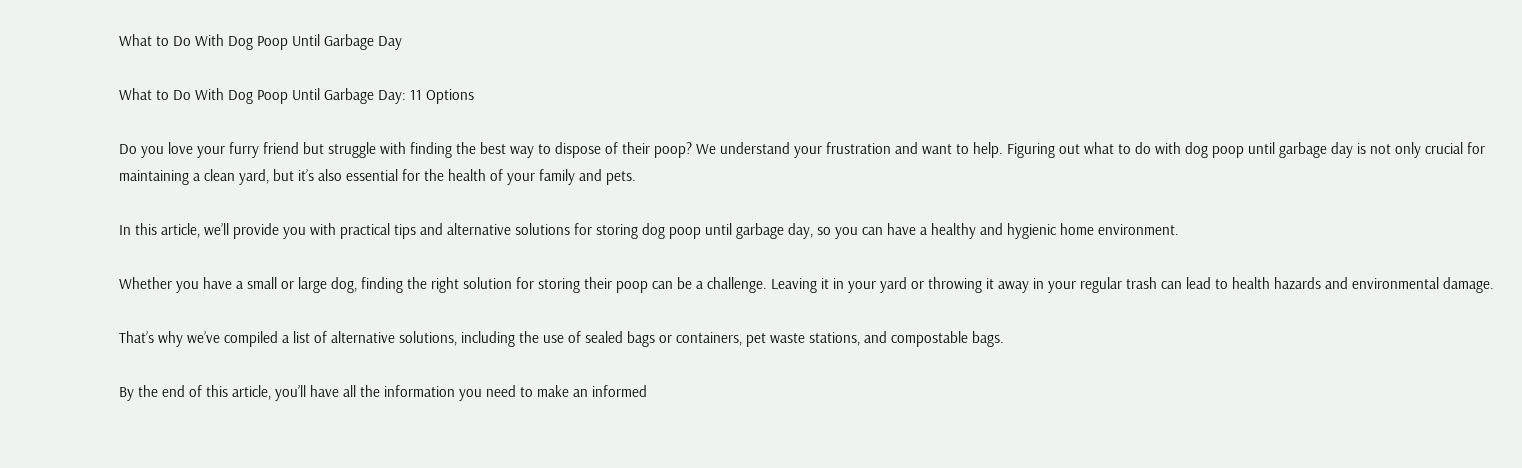What to Do With Dog Poop Until Garbage Day

What to Do With Dog Poop Until Garbage Day: 11 Options

Do you love your furry friend but struggle with finding the best way to dispose of their poop? We understand your frustration and want to help. Figuring out what to do with dog poop until garbage day is not only crucial for maintaining a clean yard, but it’s also essential for the health of your family and pets.

In this article, we’ll provide you with practical tips and alternative solutions for storing dog poop until garbage day, so you can have a healthy and hygienic home environment.

Whether you have a small or large dog, finding the right solution for storing their poop can be a challenge. Leaving it in your yard or throwing it away in your regular trash can lead to health hazards and environmental damage.

That’s why we’ve compiled a list of alternative solutions, including the use of sealed bags or containers, pet waste stations, and compostable bags.

By the end of this article, you’ll have all the information you need to make an informed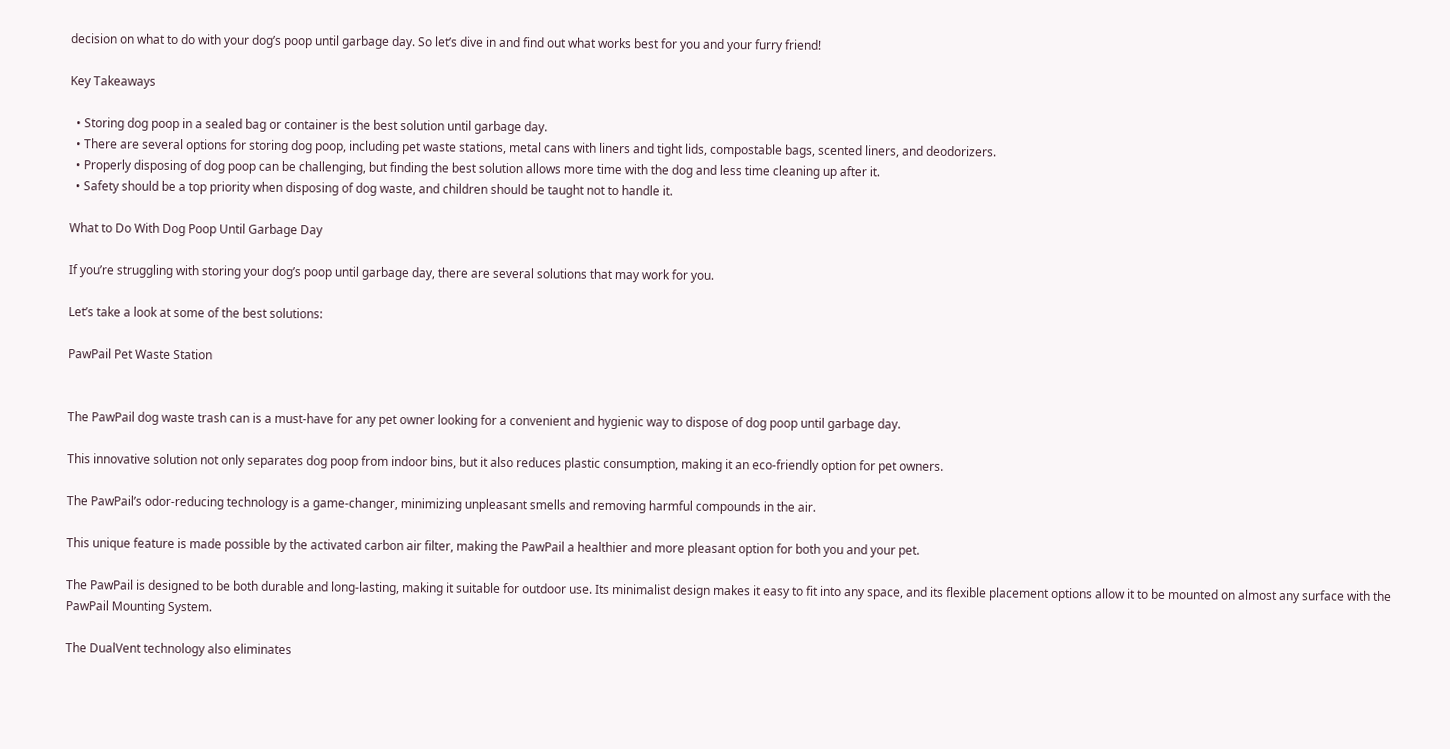decision on what to do with your dog’s poop until garbage day. So let’s dive in and find out what works best for you and your furry friend!

Key Takeaways

  • Storing dog poop in a sealed bag or container is the best solution until garbage day.
  • There are several options for storing dog poop, including pet waste stations, metal cans with liners and tight lids, compostable bags, scented liners, and deodorizers.
  • Properly disposing of dog poop can be challenging, but finding the best solution allows more time with the dog and less time cleaning up after it.
  • Safety should be a top priority when disposing of dog waste, and children should be taught not to handle it.

What to Do With Dog Poop Until Garbage Day

If you’re struggling with storing your dog’s poop until garbage day, there are several solutions that may work for you.

Let’s take a look at some of the best solutions:

PawPail Pet Waste Station


The PawPail dog waste trash can is a must-have for any pet owner looking for a convenient and hygienic way to dispose of dog poop until garbage day.

This innovative solution not only separates dog poop from indoor bins, but it also reduces plastic consumption, making it an eco-friendly option for pet owners.

The PawPail’s odor-reducing technology is a game-changer, minimizing unpleasant smells and removing harmful compounds in the air.

This unique feature is made possible by the activated carbon air filter, making the PawPail a healthier and more pleasant option for both you and your pet.

The PawPail is designed to be both durable and long-lasting, making it suitable for outdoor use. Its minimalist design makes it easy to fit into any space, and its flexible placement options allow it to be mounted on almost any surface with the PawPail Mounting System.

The DualVent technology also eliminates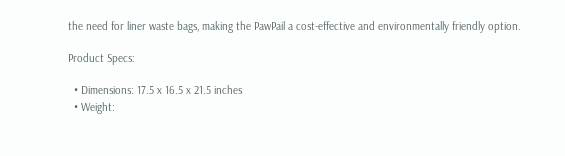the need for liner waste bags, making the PawPail a cost-effective and environmentally friendly option.

Product Specs:

  • Dimensions: 17.5 x 16.5 x 21.5 inches
  • Weight: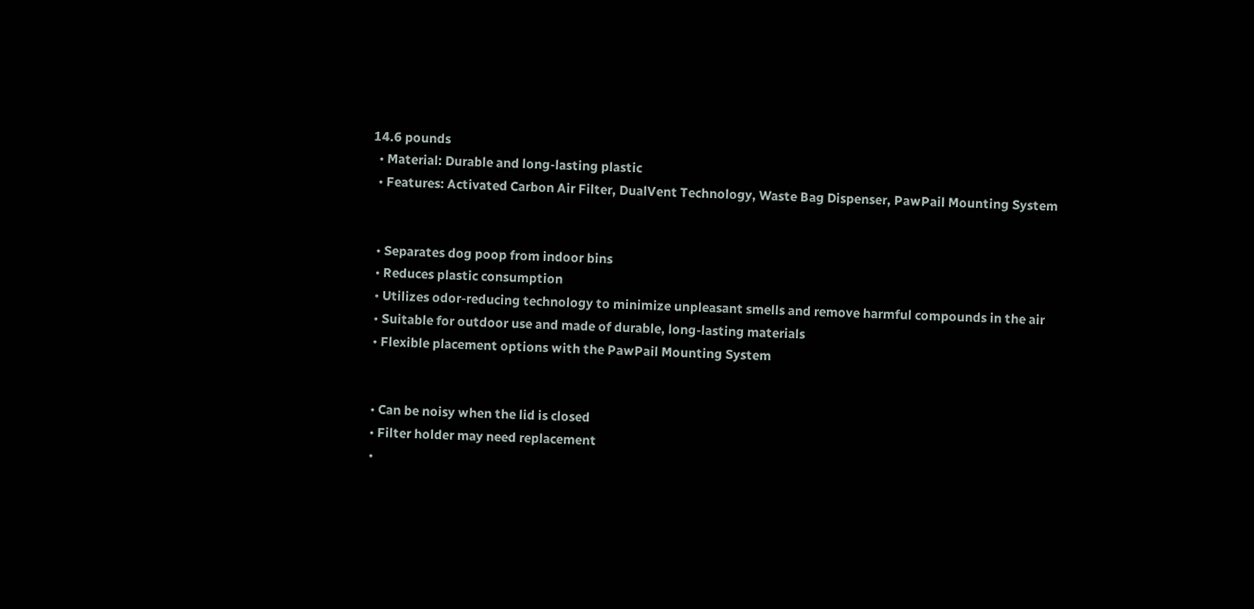14.6 pounds
  • Material: Durable and long-lasting plastic
  • Features: Activated Carbon Air Filter, DualVent Technology, Waste Bag Dispenser, PawPail Mounting System


  • Separates dog poop from indoor bins
  • Reduces plastic consumption
  • Utilizes odor-reducing technology to minimize unpleasant smells and remove harmful compounds in the air
  • Suitable for outdoor use and made of durable, long-lasting materials
  • Flexible placement options with the PawPail Mounting System


  • Can be noisy when the lid is closed
  • Filter holder may need replacement
  •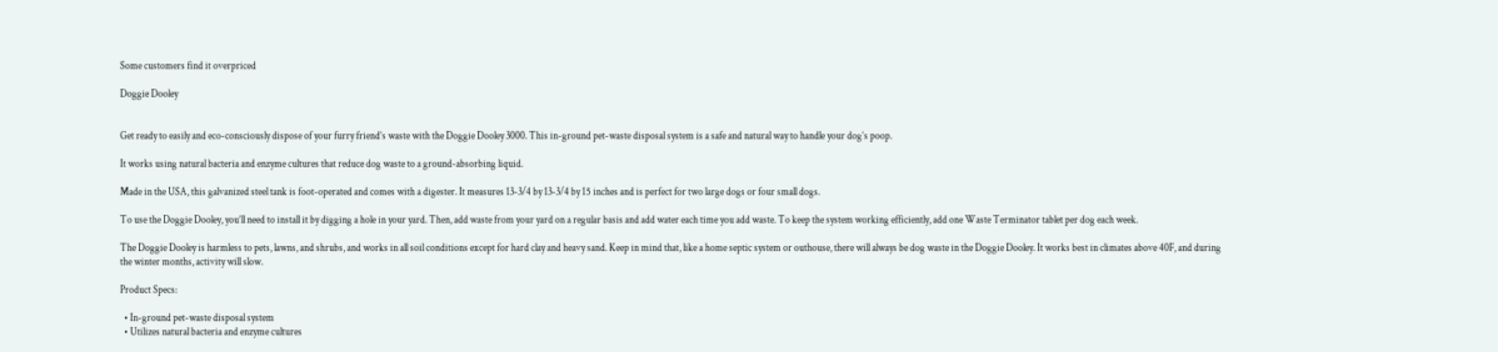Some customers find it overpriced

Doggie Dooley


Get ready to easily and eco-consciously dispose of your furry friend’s waste with the Doggie Dooley 3000. This in-ground pet-waste disposal system is a safe and natural way to handle your dog’s poop.

It works using natural bacteria and enzyme cultures that reduce dog waste to a ground-absorbing liquid.

Made in the USA, this galvanized steel tank is foot-operated and comes with a digester. It measures 13-3/4 by 13-3/4 by 15 inches and is perfect for two large dogs or four small dogs.

To use the Doggie Dooley, you’ll need to install it by digging a hole in your yard. Then, add waste from your yard on a regular basis and add water each time you add waste. To keep the system working efficiently, add one Waste Terminator tablet per dog each week.

The Doggie Dooley is harmless to pets, lawns, and shrubs, and works in all soil conditions except for hard clay and heavy sand. Keep in mind that, like a home septic system or outhouse, there will always be dog waste in the Doggie Dooley. It works best in climates above 40F, and during the winter months, activity will slow.

Product Specs:

  • In-ground pet-waste disposal system
  • Utilizes natural bacteria and enzyme cultures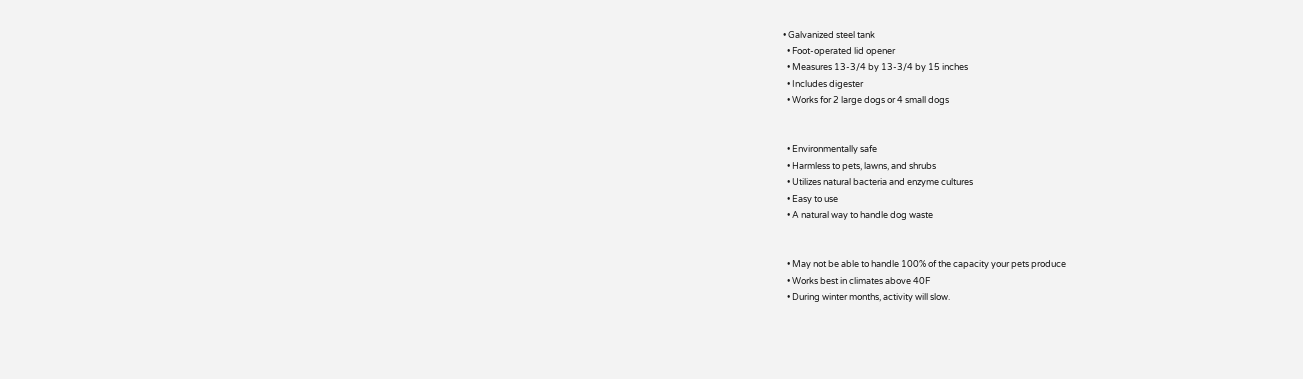• Galvanized steel tank
  • Foot-operated lid opener
  • Measures 13-3/4 by 13-3/4 by 15 inches
  • Includes digester
  • Works for 2 large dogs or 4 small dogs


  • Environmentally safe
  • Harmless to pets, lawns, and shrubs
  • Utilizes natural bacteria and enzyme cultures
  • Easy to use
  • A natural way to handle dog waste


  • May not be able to handle 100% of the capacity your pets produce
  • Works best in climates above 40F
  • During winter months, activity will slow.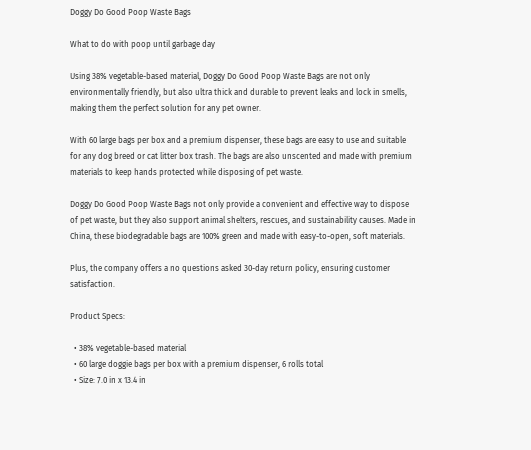Doggy Do Good Poop Waste Bags

What to do with poop until garbage day

Using 38% vegetable-based material, Doggy Do Good Poop Waste Bags are not only environmentally friendly, but also ultra thick and durable to prevent leaks and lock in smells, making them the perfect solution for any pet owner.

With 60 large bags per box and a premium dispenser, these bags are easy to use and suitable for any dog breed or cat litter box trash. The bags are also unscented and made with premium materials to keep hands protected while disposing of pet waste.

Doggy Do Good Poop Waste Bags not only provide a convenient and effective way to dispose of pet waste, but they also support animal shelters, rescues, and sustainability causes. Made in China, these biodegradable bags are 100% green and made with easy-to-open, soft materials.

Plus, the company offers a no questions asked 30-day return policy, ensuring customer satisfaction.

Product Specs:

  • 38% vegetable-based material
  • 60 large doggie bags per box with a premium dispenser, 6 rolls total
  • Size: 7.0 in x 13.4 in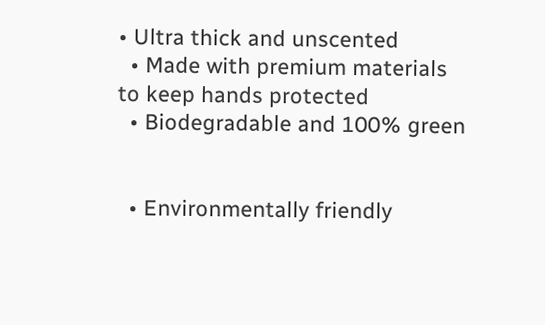• Ultra thick and unscented
  • Made with premium materials to keep hands protected
  • Biodegradable and 100% green


  • Environmentally friendly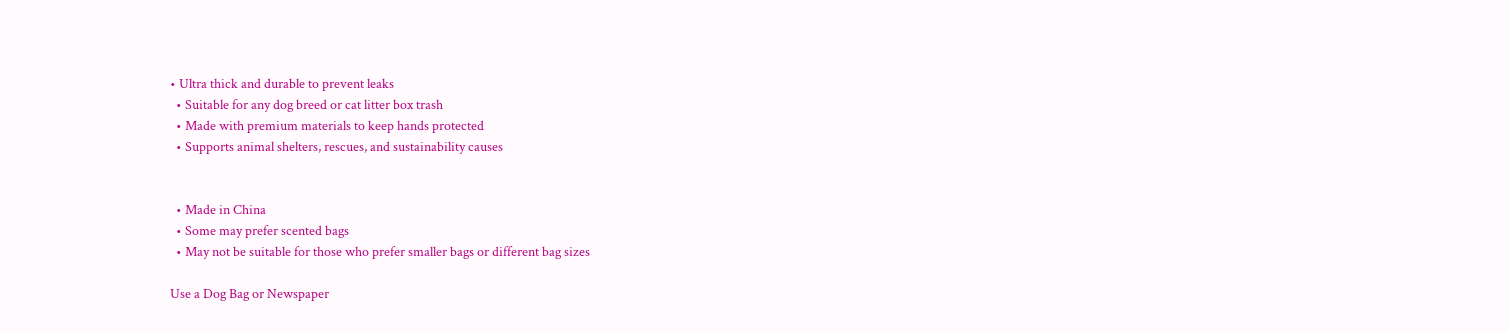• Ultra thick and durable to prevent leaks
  • Suitable for any dog breed or cat litter box trash
  • Made with premium materials to keep hands protected
  • Supports animal shelters, rescues, and sustainability causes


  • Made in China
  • Some may prefer scented bags
  • May not be suitable for those who prefer smaller bags or different bag sizes

Use a Dog Bag or Newspaper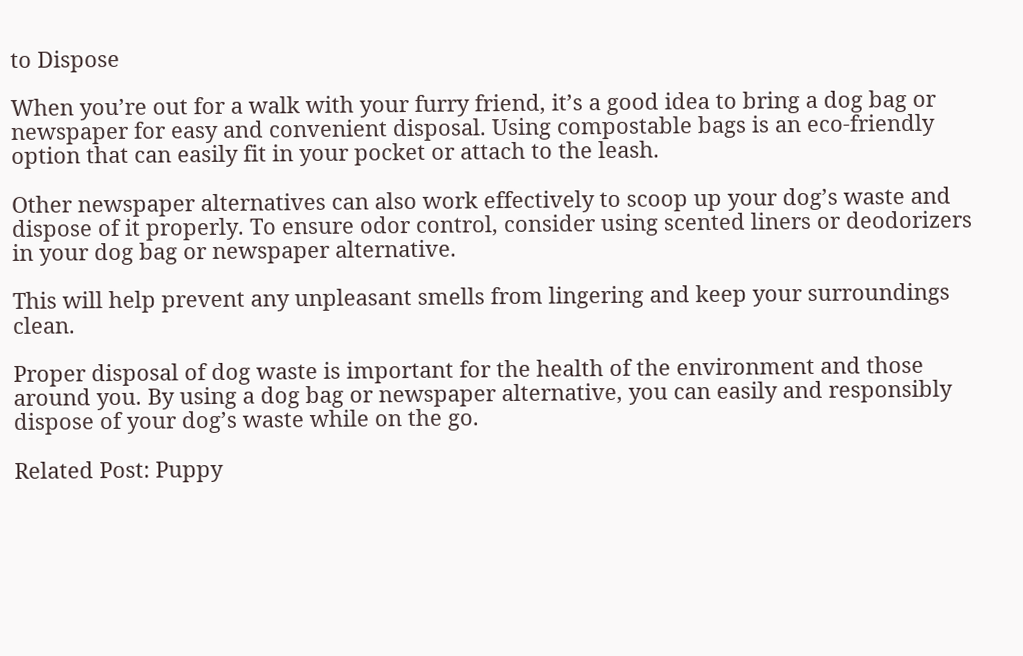to Dispose

When you’re out for a walk with your furry friend, it’s a good idea to bring a dog bag or newspaper for easy and convenient disposal. Using compostable bags is an eco-friendly option that can easily fit in your pocket or attach to the leash.

Other newspaper alternatives can also work effectively to scoop up your dog’s waste and dispose of it properly. To ensure odor control, consider using scented liners or deodorizers in your dog bag or newspaper alternative.

This will help prevent any unpleasant smells from lingering and keep your surroundings clean.

Proper disposal of dog waste is important for the health of the environment and those around you. By using a dog bag or newspaper alternative, you can easily and responsibly dispose of your dog’s waste while on the go.

Related Post: Puppy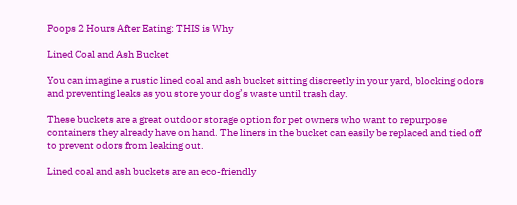Poops 2 Hours After Eating: THIS is Why

Lined Coal and Ash Bucket

You can imagine a rustic lined coal and ash bucket sitting discreetly in your yard, blocking odors and preventing leaks as you store your dog’s waste until trash day.

These buckets are a great outdoor storage option for pet owners who want to repurpose containers they already have on hand. The liners in the bucket can easily be replaced and tied off to prevent odors from leaking out.

Lined coal and ash buckets are an eco-friendly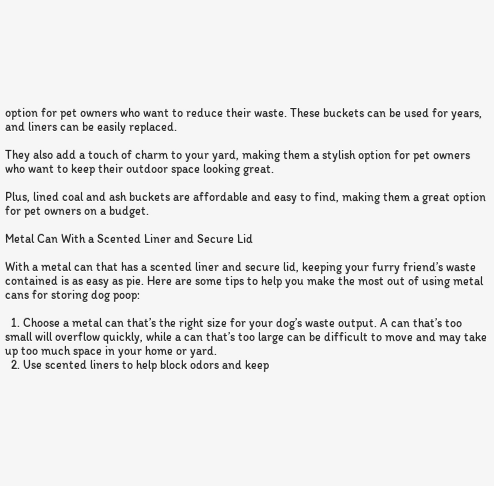option for pet owners who want to reduce their waste. These buckets can be used for years, and liners can be easily replaced.

They also add a touch of charm to your yard, making them a stylish option for pet owners who want to keep their outdoor space looking great.

Plus, lined coal and ash buckets are affordable and easy to find, making them a great option for pet owners on a budget.

Metal Can With a Scented Liner and Secure Lid

With a metal can that has a scented liner and secure lid, keeping your furry friend’s waste contained is as easy as pie. Here are some tips to help you make the most out of using metal cans for storing dog poop:

  1. Choose a metal can that’s the right size for your dog’s waste output. A can that’s too small will overflow quickly, while a can that’s too large can be difficult to move and may take up too much space in your home or yard.
  2. Use scented liners to help block odors and keep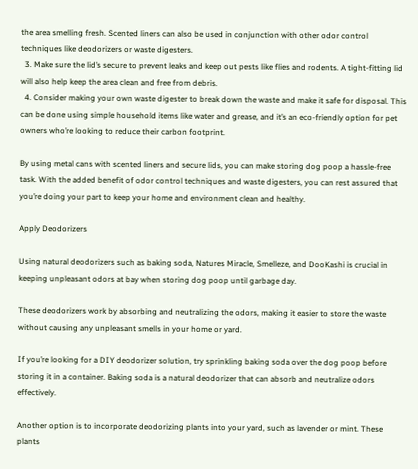the area smelling fresh. Scented liners can also be used in conjunction with other odor control techniques like deodorizers or waste digesters.
  3. Make sure the lid’s secure to prevent leaks and keep out pests like flies and rodents. A tight-fitting lid will also help keep the area clean and free from debris.
  4. Consider making your own waste digester to break down the waste and make it safe for disposal. This can be done using simple household items like water and grease, and it’s an eco-friendly option for pet owners who’re looking to reduce their carbon footprint.

By using metal cans with scented liners and secure lids, you can make storing dog poop a hassle-free task. With the added benefit of odor control techniques and waste digesters, you can rest assured that you’re doing your part to keep your home and environment clean and healthy.

Apply Deodorizers

Using natural deodorizers such as baking soda, Natures Miracle, Smelleze, and DooKashi is crucial in keeping unpleasant odors at bay when storing dog poop until garbage day.

These deodorizers work by absorbing and neutralizing the odors, making it easier to store the waste without causing any unpleasant smells in your home or yard.

If you’re looking for a DIY deodorizer solution, try sprinkling baking soda over the dog poop before storing it in a container. Baking soda is a natural deodorizer that can absorb and neutralize odors effectively.

Another option is to incorporate deodorizing plants into your yard, such as lavender or mint. These plants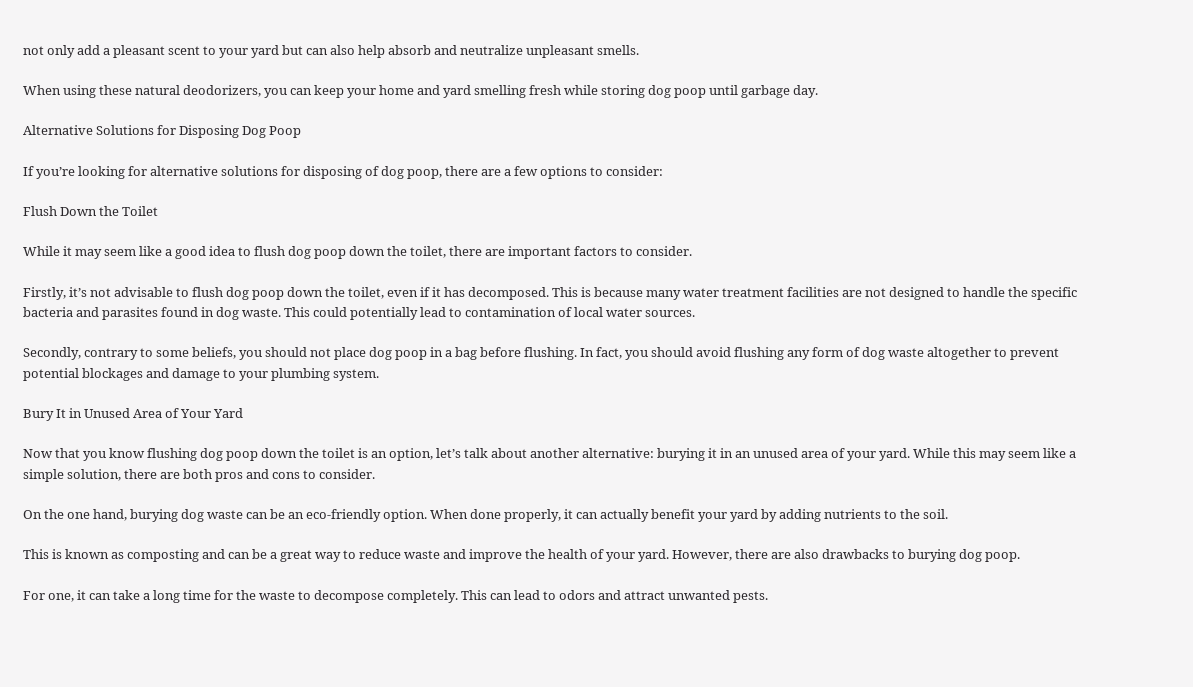not only add a pleasant scent to your yard but can also help absorb and neutralize unpleasant smells.

When using these natural deodorizers, you can keep your home and yard smelling fresh while storing dog poop until garbage day.

Alternative Solutions for Disposing Dog Poop

If you’re looking for alternative solutions for disposing of dog poop, there are a few options to consider:

Flush Down the Toilet

While it may seem like a good idea to flush dog poop down the toilet, there are important factors to consider.

Firstly, it’s not advisable to flush dog poop down the toilet, even if it has decomposed. This is because many water treatment facilities are not designed to handle the specific bacteria and parasites found in dog waste. This could potentially lead to contamination of local water sources.

Secondly, contrary to some beliefs, you should not place dog poop in a bag before flushing. In fact, you should avoid flushing any form of dog waste altogether to prevent potential blockages and damage to your plumbing system.

Bury It in Unused Area of Your Yard

Now that you know flushing dog poop down the toilet is an option, let’s talk about another alternative: burying it in an unused area of your yard. While this may seem like a simple solution, there are both pros and cons to consider.

On the one hand, burying dog waste can be an eco-friendly option. When done properly, it can actually benefit your yard by adding nutrients to the soil.

This is known as composting and can be a great way to reduce waste and improve the health of your yard. However, there are also drawbacks to burying dog poop.

For one, it can take a long time for the waste to decompose completely. This can lead to odors and attract unwanted pests.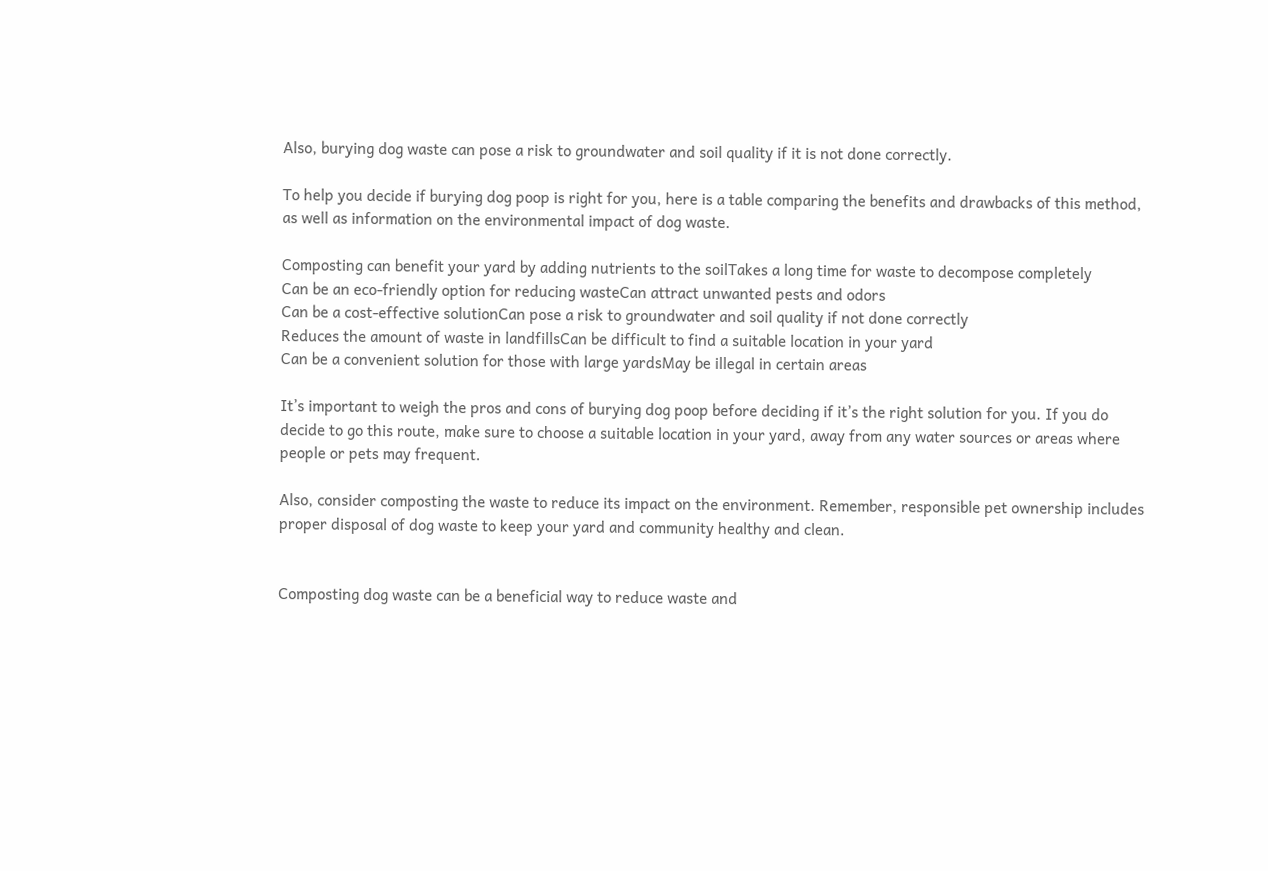Also, burying dog waste can pose a risk to groundwater and soil quality if it is not done correctly.

To help you decide if burying dog poop is right for you, here is a table comparing the benefits and drawbacks of this method, as well as information on the environmental impact of dog waste.

Composting can benefit your yard by adding nutrients to the soilTakes a long time for waste to decompose completely
Can be an eco-friendly option for reducing wasteCan attract unwanted pests and odors
Can be a cost-effective solutionCan pose a risk to groundwater and soil quality if not done correctly
Reduces the amount of waste in landfillsCan be difficult to find a suitable location in your yard
Can be a convenient solution for those with large yardsMay be illegal in certain areas

It’s important to weigh the pros and cons of burying dog poop before deciding if it’s the right solution for you. If you do decide to go this route, make sure to choose a suitable location in your yard, away from any water sources or areas where people or pets may frequent.

Also, consider composting the waste to reduce its impact on the environment. Remember, responsible pet ownership includes proper disposal of dog waste to keep your yard and community healthy and clean.


Composting dog waste can be a beneficial way to reduce waste and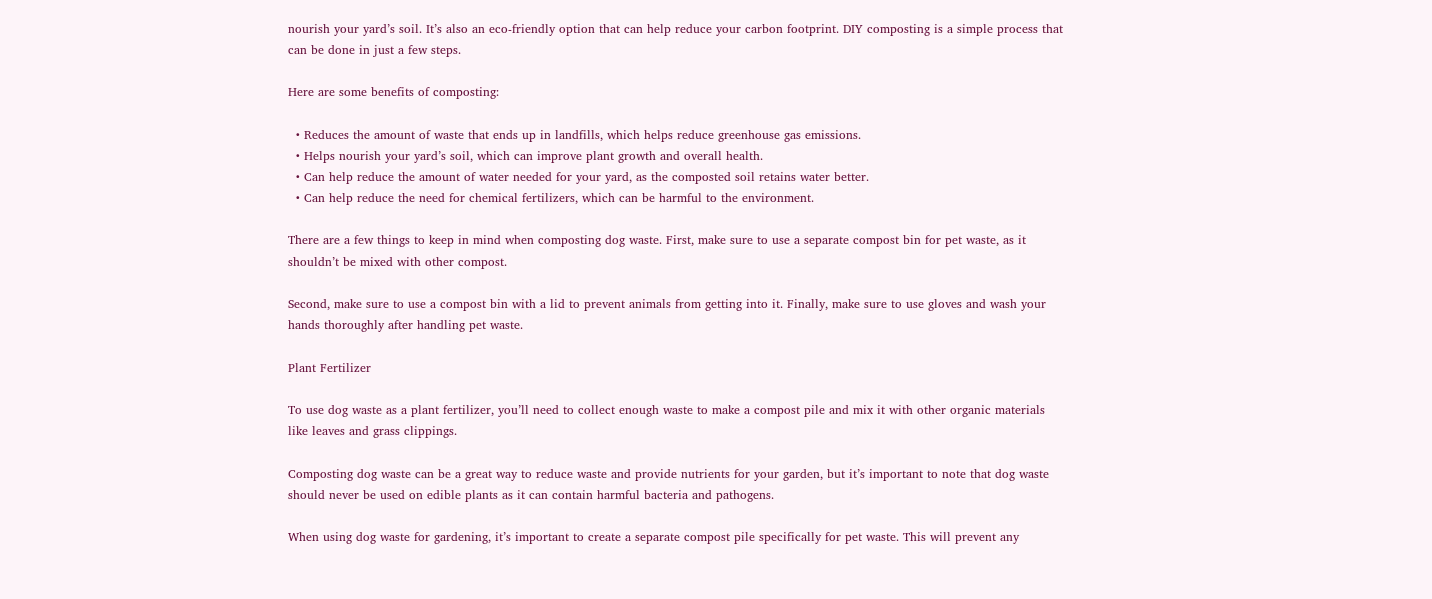nourish your yard’s soil. It’s also an eco-friendly option that can help reduce your carbon footprint. DIY composting is a simple process that can be done in just a few steps.

Here are some benefits of composting:

  • Reduces the amount of waste that ends up in landfills, which helps reduce greenhouse gas emissions.
  • Helps nourish your yard’s soil, which can improve plant growth and overall health.
  • Can help reduce the amount of water needed for your yard, as the composted soil retains water better.
  • Can help reduce the need for chemical fertilizers, which can be harmful to the environment.

There are a few things to keep in mind when composting dog waste. First, make sure to use a separate compost bin for pet waste, as it shouldn’t be mixed with other compost.

Second, make sure to use a compost bin with a lid to prevent animals from getting into it. Finally, make sure to use gloves and wash your hands thoroughly after handling pet waste.

Plant Fertilizer

To use dog waste as a plant fertilizer, you’ll need to collect enough waste to make a compost pile and mix it with other organic materials like leaves and grass clippings.

Composting dog waste can be a great way to reduce waste and provide nutrients for your garden, but it’s important to note that dog waste should never be used on edible plants as it can contain harmful bacteria and pathogens.

When using dog waste for gardening, it’s important to create a separate compost pile specifically for pet waste. This will prevent any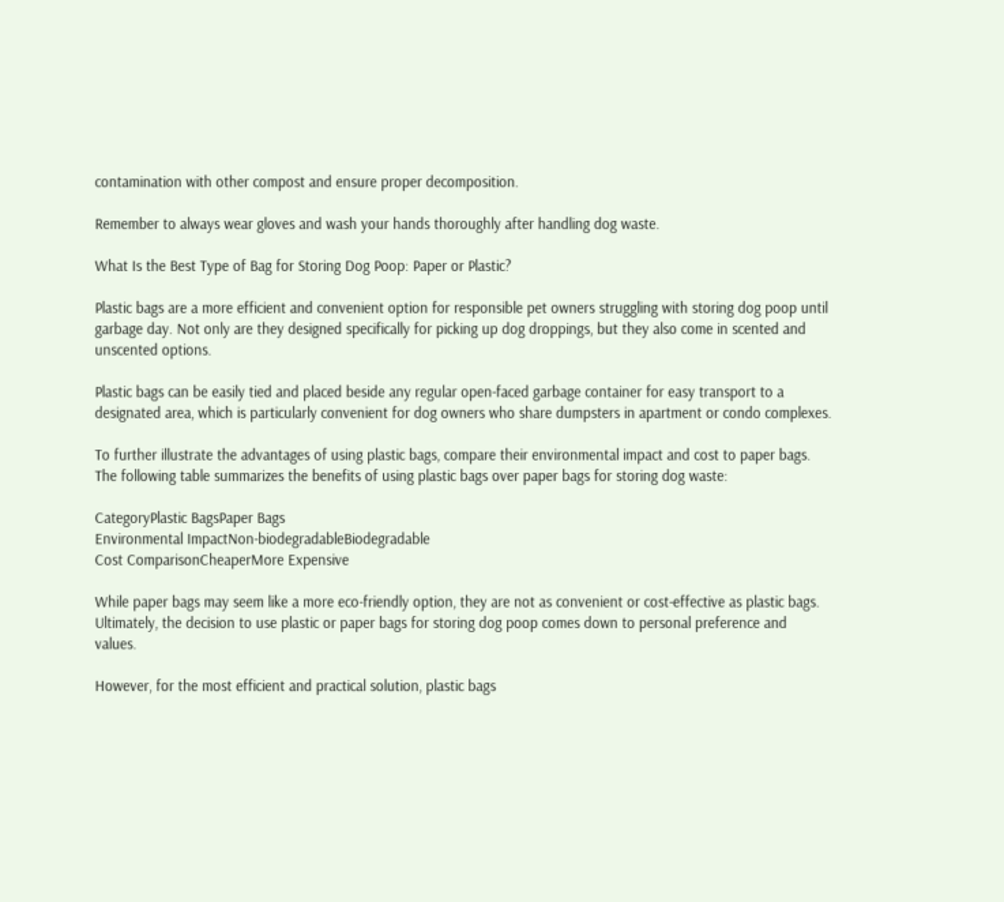contamination with other compost and ensure proper decomposition.

Remember to always wear gloves and wash your hands thoroughly after handling dog waste.

What Is the Best Type of Bag for Storing Dog Poop: Paper or Plastic?

Plastic bags are a more efficient and convenient option for responsible pet owners struggling with storing dog poop until garbage day. Not only are they designed specifically for picking up dog droppings, but they also come in scented and unscented options.

Plastic bags can be easily tied and placed beside any regular open-faced garbage container for easy transport to a designated area, which is particularly convenient for dog owners who share dumpsters in apartment or condo complexes.

To further illustrate the advantages of using plastic bags, compare their environmental impact and cost to paper bags. The following table summarizes the benefits of using plastic bags over paper bags for storing dog waste:

CategoryPlastic BagsPaper Bags
Environmental ImpactNon-biodegradableBiodegradable
Cost ComparisonCheaperMore Expensive

While paper bags may seem like a more eco-friendly option, they are not as convenient or cost-effective as plastic bags. Ultimately, the decision to use plastic or paper bags for storing dog poop comes down to personal preference and values.

However, for the most efficient and practical solution, plastic bags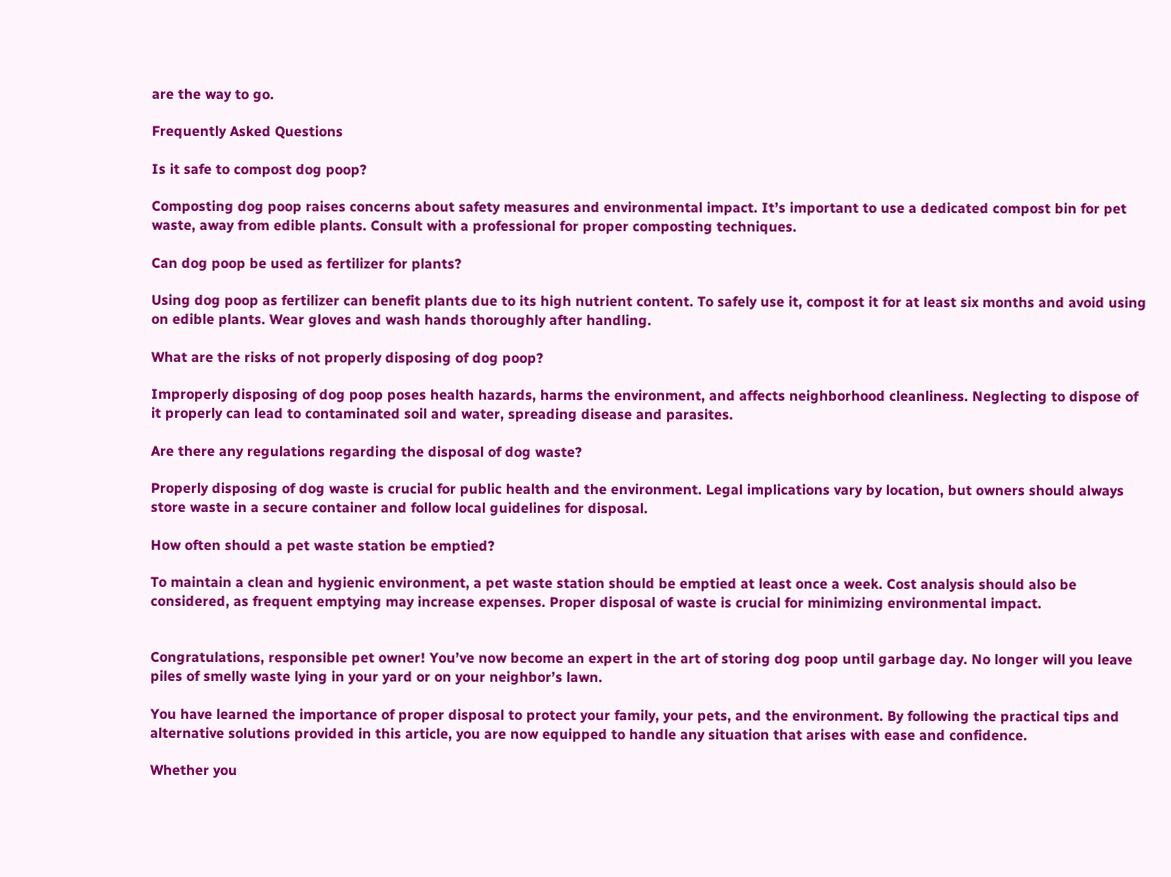are the way to go.

Frequently Asked Questions

Is it safe to compost dog poop?

Composting dog poop raises concerns about safety measures and environmental impact. It’s important to use a dedicated compost bin for pet waste, away from edible plants. Consult with a professional for proper composting techniques.

Can dog poop be used as fertilizer for plants?

Using dog poop as fertilizer can benefit plants due to its high nutrient content. To safely use it, compost it for at least six months and avoid using on edible plants. Wear gloves and wash hands thoroughly after handling.

What are the risks of not properly disposing of dog poop?

Improperly disposing of dog poop poses health hazards, harms the environment, and affects neighborhood cleanliness. Neglecting to dispose of it properly can lead to contaminated soil and water, spreading disease and parasites.

Are there any regulations regarding the disposal of dog waste?

Properly disposing of dog waste is crucial for public health and the environment. Legal implications vary by location, but owners should always store waste in a secure container and follow local guidelines for disposal.

How often should a pet waste station be emptied?

To maintain a clean and hygienic environment, a pet waste station should be emptied at least once a week. Cost analysis should also be considered, as frequent emptying may increase expenses. Proper disposal of waste is crucial for minimizing environmental impact.


Congratulations, responsible pet owner! You’ve now become an expert in the art of storing dog poop until garbage day. No longer will you leave piles of smelly waste lying in your yard or on your neighbor’s lawn.

You have learned the importance of proper disposal to protect your family, your pets, and the environment. By following the practical tips and alternative solutions provided in this article, you are now equipped to handle any situation that arises with ease and confidence.

Whether you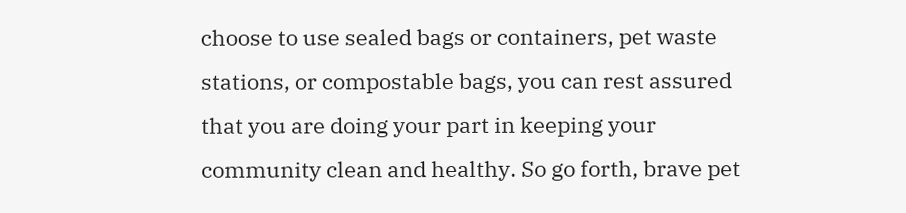choose to use sealed bags or containers, pet waste stations, or compostable bags, you can rest assured that you are doing your part in keeping your community clean and healthy. So go forth, brave pet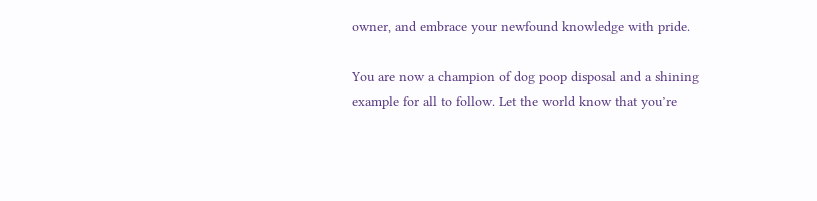owner, and embrace your newfound knowledge with pride.

You are now a champion of dog poop disposal and a shining example for all to follow. Let the world know that you’re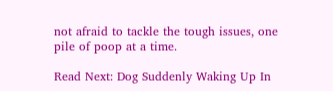not afraid to tackle the tough issues, one pile of poop at a time.

Read Next: Dog Suddenly Waking Up In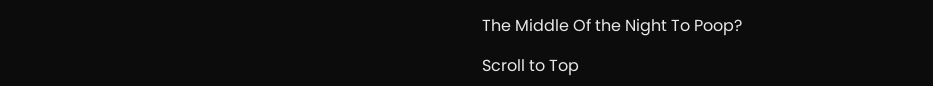The Middle Of the Night To Poop?

Scroll to Top